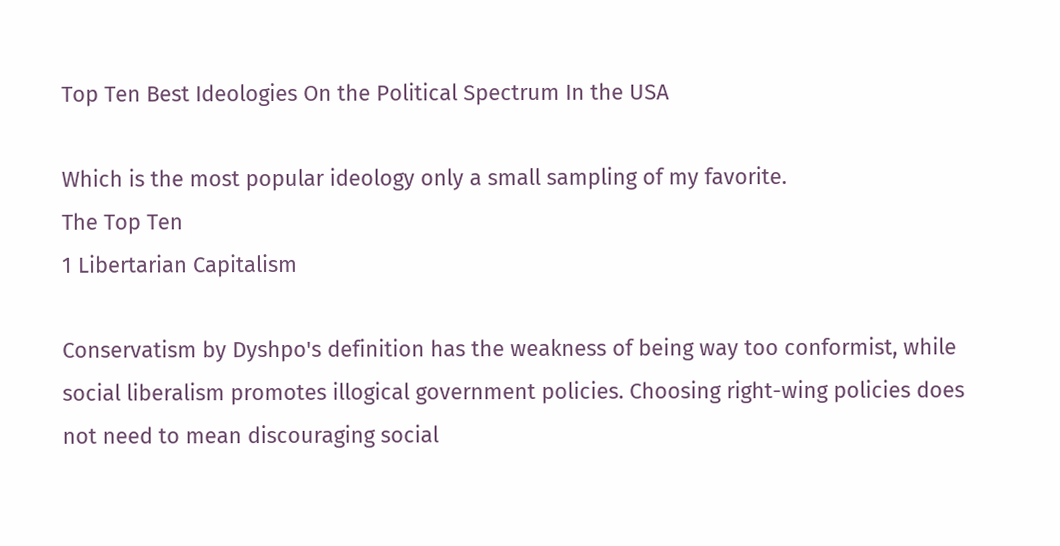Top Ten Best Ideologies On the Political Spectrum In the USA

Which is the most popular ideology only a small sampling of my favorite.
The Top Ten
1 Libertarian Capitalism

Conservatism by Dyshpo's definition has the weakness of being way too conformist, while social liberalism promotes illogical government policies. Choosing right-wing policies does not need to mean discouraging social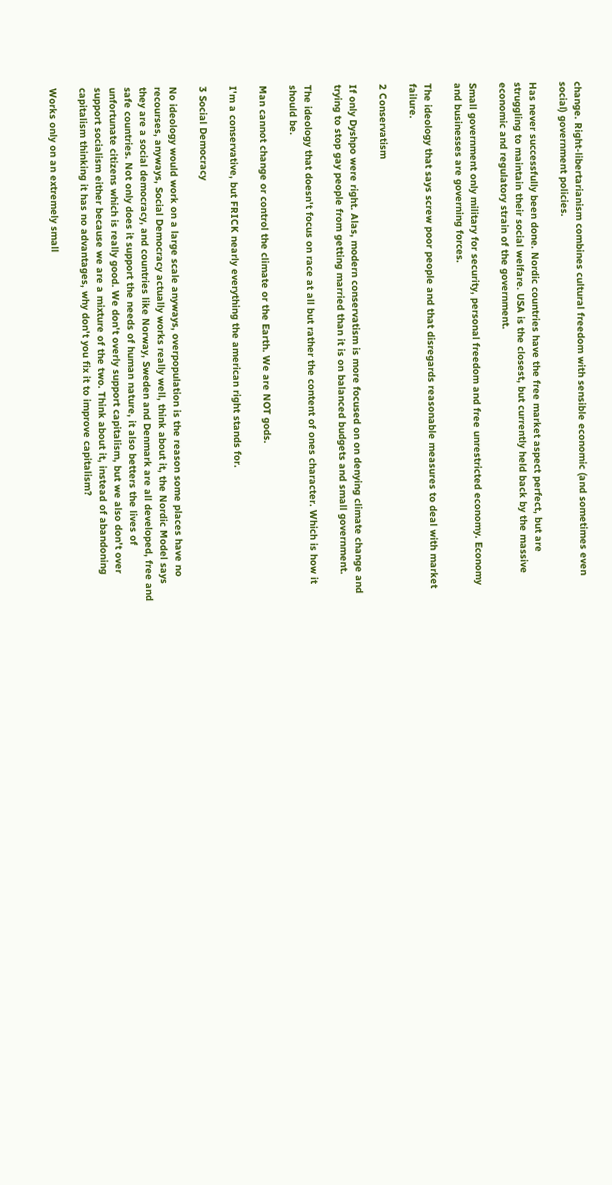change. Right-libertarianism combines cultural freedom with sensible economic (and sometimes even social) government policies.

Has never successfully been done. Nordic countries have the free market aspect perfect, but are struggling to maintain their social welfare. USA is the closest, but currently held back by the massive economic and regulatory strain of the government.

Small government only military for security, personal freedom and free unrestricted economy. Economy and businesses are governing forces.

The ideology that says screw poor people and that disregards reasonable measures to deal with market failure.

2 Conservatism

If only Dyshpo were right. Alas, modern conservatism is more focused on on denying climate change and trying to stop gay people from getting married than it is on balanced budgets and small government.

The ideology that doesn't focus on race at all but rather the content of ones character. Which is how it should be.

Man cannot change or control the climate or the Earth. We are NOT gods.

I'm a conservative, but FRICK nearly everything the american right stands for.

3 Social Democracy

No ideology would work on a large scale anyways, overpopulation is the reason some places have no recourses, anyways, Social Democracy actually works really well, think about it, the Nordic Model says they are a social democracy, and countries like Norway, Sweden and Denmark are all developed, free and safe countries. Not only does it support the needs of human nature, it also betters the lives of unfortunate citizens which is really good. We don't overly support capitalism, but we also don't over support socialism either because we are a mixture of the two. Think about it, instead of abandoning capitalism thinking it has no advantages, why don't you fix it to improve capitalism?

Works only on an extremely small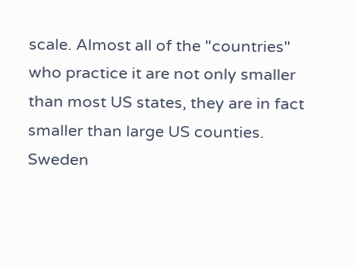scale. Almost all of the "countries" who practice it are not only smaller than most US states, they are in fact smaller than large US counties. Sweden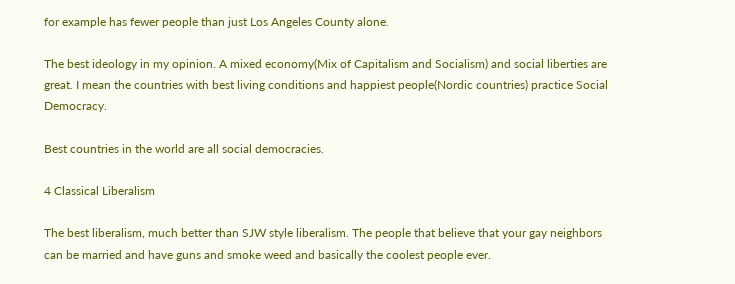for example has fewer people than just Los Angeles County alone.

The best ideology in my opinion. A mixed economy(Mix of Capitalism and Socialism) and social liberties are great. I mean the countries with best living conditions and happiest people(Nordic countries) practice Social Democracy.

Best countries in the world are all social democracies.

4 Classical Liberalism

The best liberalism, much better than SJW style liberalism. The people that believe that your gay neighbors can be married and have guns and smoke weed and basically the coolest people ever.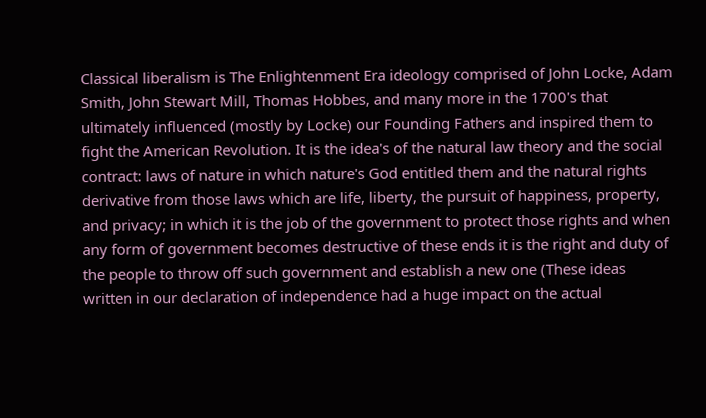Classical liberalism is The Enlightenment Era ideology comprised of John Locke, Adam Smith, John Stewart Mill, Thomas Hobbes, and many more in the 1700's that ultimately influenced (mostly by Locke) our Founding Fathers and inspired them to fight the American Revolution. It is the idea's of the natural law theory and the social contract: laws of nature in which nature's God entitled them and the natural rights derivative from those laws which are life, liberty, the pursuit of happiness, property, and privacy; in which it is the job of the government to protect those rights and when any form of government becomes destructive of these ends it is the right and duty of the people to throw off such government and establish a new one (These ideas written in our declaration of independence had a huge impact on the actual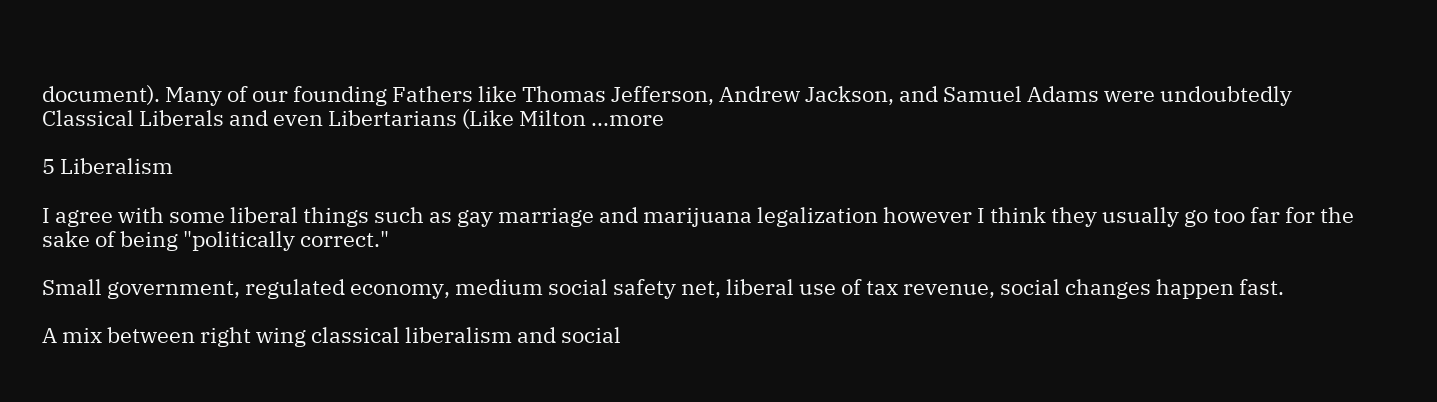document). Many of our founding Fathers like Thomas Jefferson, Andrew Jackson, and Samuel Adams were undoubtedly Classical Liberals and even Libertarians (Like Milton ...more

5 Liberalism

I agree with some liberal things such as gay marriage and marijuana legalization however I think they usually go too far for the sake of being "politically correct."

Small government, regulated economy, medium social safety net, liberal use of tax revenue, social changes happen fast.

A mix between right wing classical liberalism and social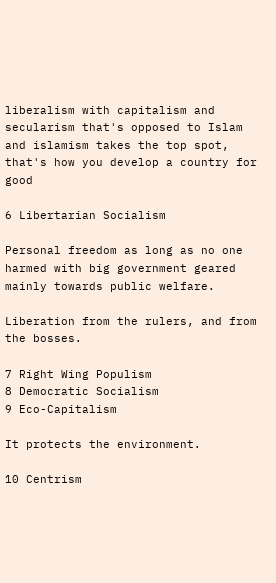liberalism with capitalism and secularism that's opposed to Islam and islamism takes the top spot, that's how you develop a country for good

6 Libertarian Socialism

Personal freedom as long as no one harmed with big government geared mainly towards public welfare.

Liberation from the rulers, and from the bosses.

7 Right Wing Populism
8 Democratic Socialism
9 Eco-Capitalism

It protects the environment.

10 Centrism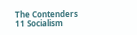The Contenders
11 Socialism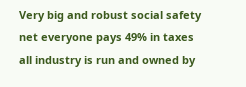Very big and robust social safety net everyone pays 49% in taxes all industry is run and owned by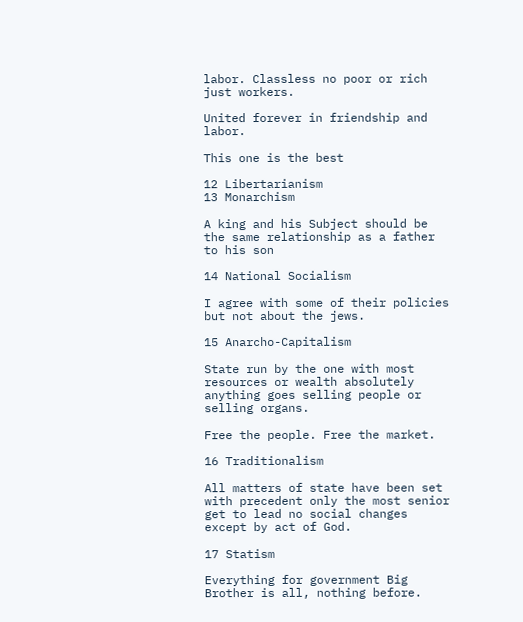labor. Classless no poor or rich just workers.

United forever in friendship and labor.

This one is the best

12 Libertarianism
13 Monarchism

A king and his Subject should be the same relationship as a father to his son

14 National Socialism

I agree with some of their policies but not about the jews.

15 Anarcho-Capitalism

State run by the one with most resources or wealth absolutely anything goes selling people or selling organs.

Free the people. Free the market.

16 Traditionalism

All matters of state have been set with precedent only the most senior get to lead no social changes except by act of God.

17 Statism

Everything for government Big Brother is all, nothing before.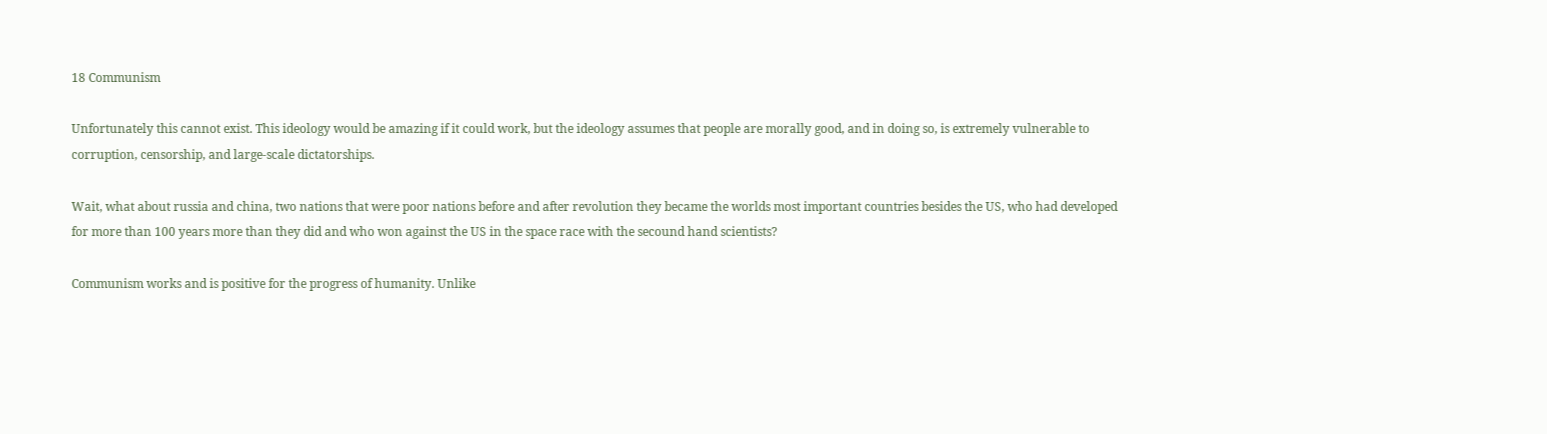18 Communism

Unfortunately this cannot exist. This ideology would be amazing if it could work, but the ideology assumes that people are morally good, and in doing so, is extremely vulnerable to corruption, censorship, and large-scale dictatorships.

Wait, what about russia and china, two nations that were poor nations before and after revolution they became the worlds most important countries besides the US, who had developed for more than 100 years more than they did and who won against the US in the space race with the secound hand scientists?

Communism works and is positive for the progress of humanity. Unlike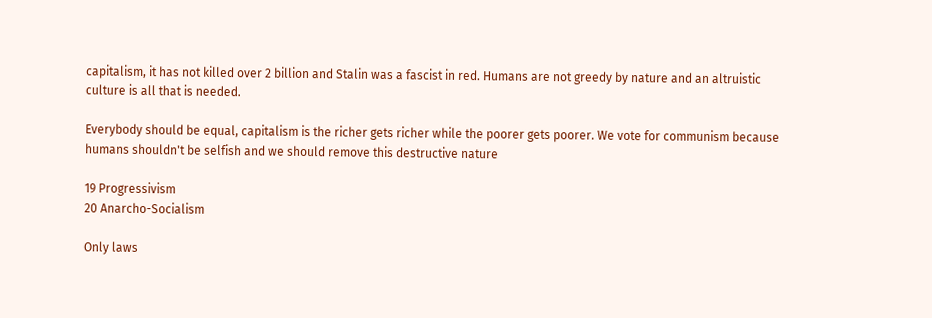capitalism, it has not killed over 2 billion and Stalin was a fascist in red. Humans are not greedy by nature and an altruistic culture is all that is needed.

Everybody should be equal, capitalism is the richer gets richer while the poorer gets poorer. We vote for communism because humans shouldn't be selfish and we should remove this destructive nature

19 Progressivism
20 Anarcho-Socialism

Only laws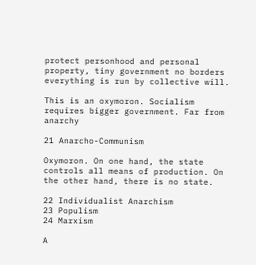protect personhood and personal property, tiny government no borders everything is run by collective will.

This is an oxymoron. Socialism requires bigger government. Far from anarchy

21 Anarcho-Communism

Oxymoron. On one hand, the state controls all means of production. On the other hand, there is no state.

22 Individualist Anarchism
23 Populism
24 Marxism

A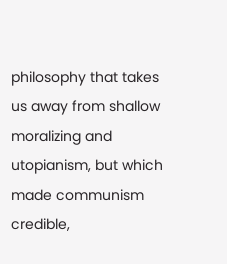philosophy that takes us away from shallow moralizing and utopianism, but which made communism credible,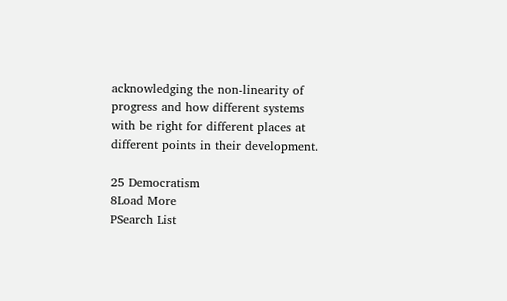acknowledging the non-linearity of progress and how different systems with be right for different places at different points in their development.

25 Democratism
8Load More
PSearch List